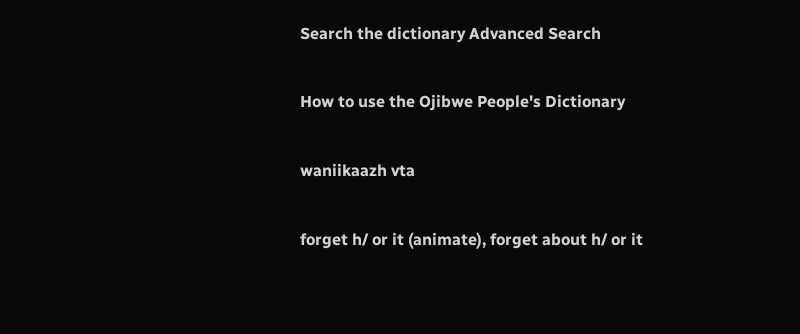Search the dictionary Advanced Search

How to use the Ojibwe People's Dictionary

waniikaazh vta

forget h/ or it (animate), forget about h/ or it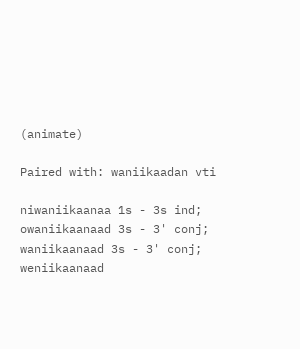(animate)

Paired with: waniikaadan vti

niwaniikaanaa 1s - 3s ind; owaniikaanaad 3s - 3' conj; waniikaanaad 3s - 3' conj; weniikaanaad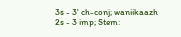3s - 3' ch-conj; waniikaazh 2s - 3 imp; Stem: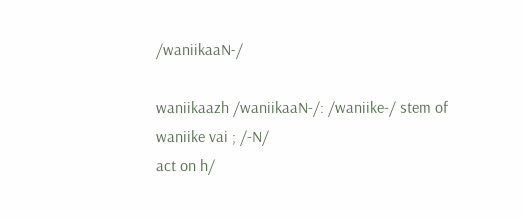/waniikaaN-/

waniikaazh /waniikaaN-/: /waniike-/ stem of waniike vai ; /-N/
act on h/